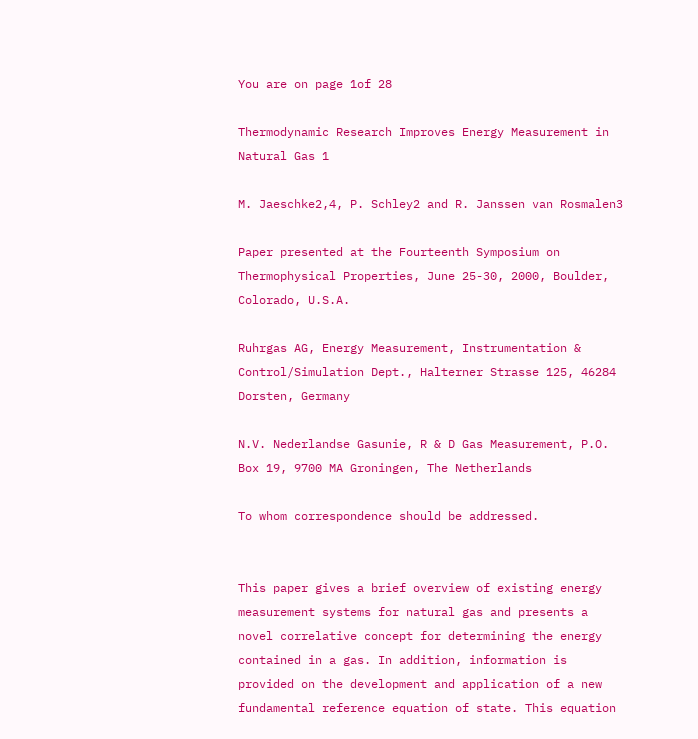You are on page 1of 28

Thermodynamic Research Improves Energy Measurement in Natural Gas 1

M. Jaeschke2,4, P. Schley2 and R. Janssen van Rosmalen3

Paper presented at the Fourteenth Symposium on Thermophysical Properties, June 25-30, 2000, Boulder, Colorado, U.S.A.

Ruhrgas AG, Energy Measurement, Instrumentation & Control/Simulation Dept., Halterner Strasse 125, 46284 Dorsten, Germany

N.V. Nederlandse Gasunie, R & D Gas Measurement, P.O. Box 19, 9700 MA Groningen, The Netherlands

To whom correspondence should be addressed.


This paper gives a brief overview of existing energy measurement systems for natural gas and presents a novel correlative concept for determining the energy contained in a gas. In addition, information is provided on the development and application of a new fundamental reference equation of state. This equation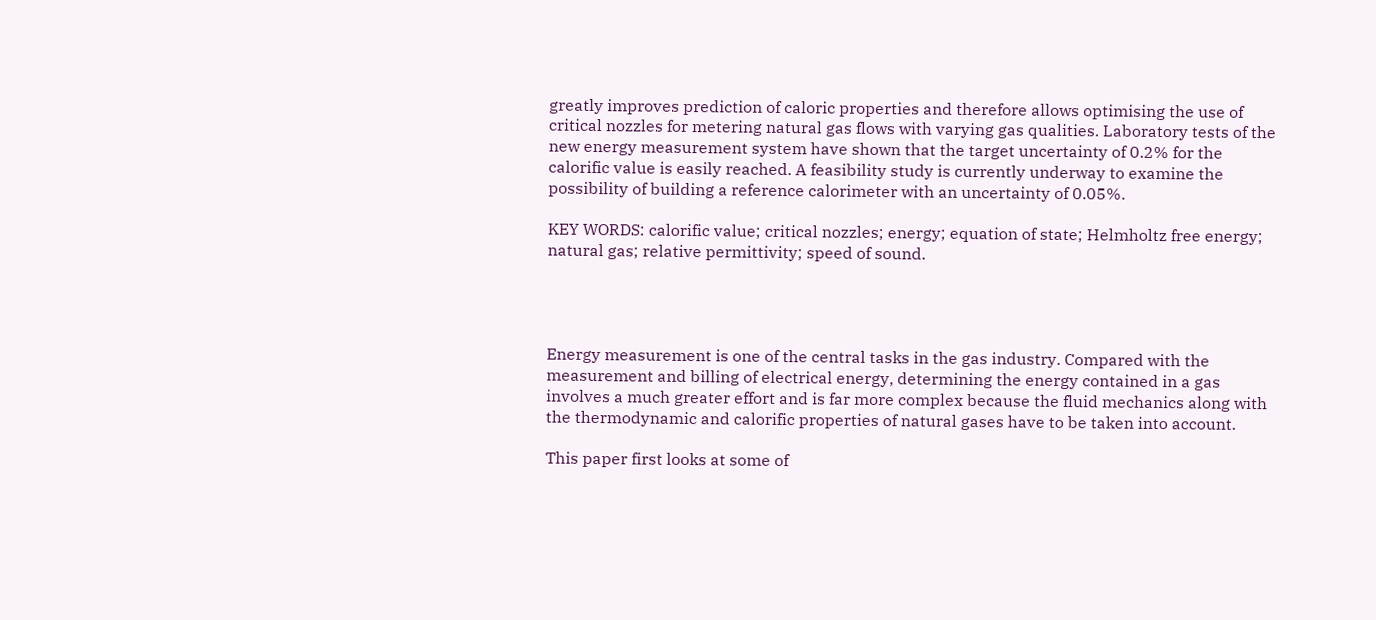greatly improves prediction of caloric properties and therefore allows optimising the use of critical nozzles for metering natural gas flows with varying gas qualities. Laboratory tests of the new energy measurement system have shown that the target uncertainty of 0.2% for the calorific value is easily reached. A feasibility study is currently underway to examine the possibility of building a reference calorimeter with an uncertainty of 0.05%.

KEY WORDS: calorific value; critical nozzles; energy; equation of state; Helmholtz free energy; natural gas; relative permittivity; speed of sound.




Energy measurement is one of the central tasks in the gas industry. Compared with the measurement and billing of electrical energy, determining the energy contained in a gas involves a much greater effort and is far more complex because the fluid mechanics along with the thermodynamic and calorific properties of natural gases have to be taken into account.

This paper first looks at some of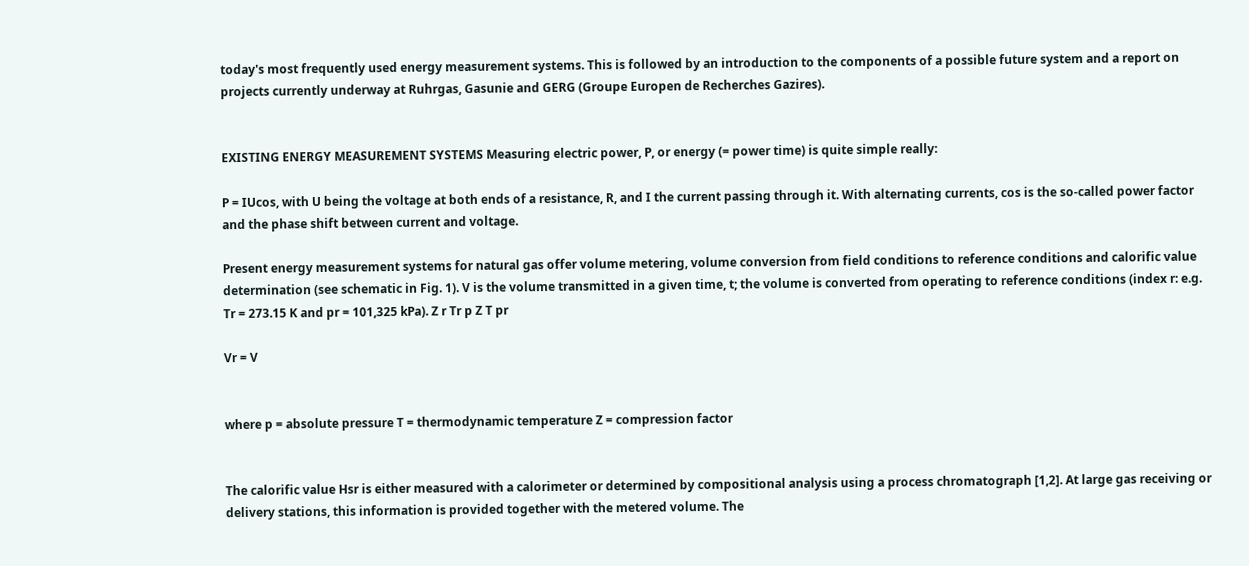today's most frequently used energy measurement systems. This is followed by an introduction to the components of a possible future system and a report on projects currently underway at Ruhrgas, Gasunie and GERG (Groupe Europen de Recherches Gazires).


EXISTING ENERGY MEASUREMENT SYSTEMS Measuring electric power, P, or energy (= power time) is quite simple really:

P = IUcos, with U being the voltage at both ends of a resistance, R, and I the current passing through it. With alternating currents, cos is the so-called power factor and the phase shift between current and voltage.

Present energy measurement systems for natural gas offer volume metering, volume conversion from field conditions to reference conditions and calorific value determination (see schematic in Fig. 1). V is the volume transmitted in a given time, t; the volume is converted from operating to reference conditions (index r: e.g. Tr = 273.15 K and pr = 101,325 kPa). Z r Tr p Z T pr

Vr = V


where p = absolute pressure T = thermodynamic temperature Z = compression factor


The calorific value Hsr is either measured with a calorimeter or determined by compositional analysis using a process chromatograph [1,2]. At large gas receiving or delivery stations, this information is provided together with the metered volume. The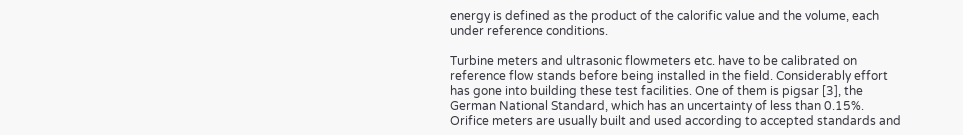energy is defined as the product of the calorific value and the volume, each under reference conditions.

Turbine meters and ultrasonic flowmeters etc. have to be calibrated on reference flow stands before being installed in the field. Considerably effort has gone into building these test facilities. One of them is pigsar [3], the German National Standard, which has an uncertainty of less than 0.15%. Orifice meters are usually built and used according to accepted standards and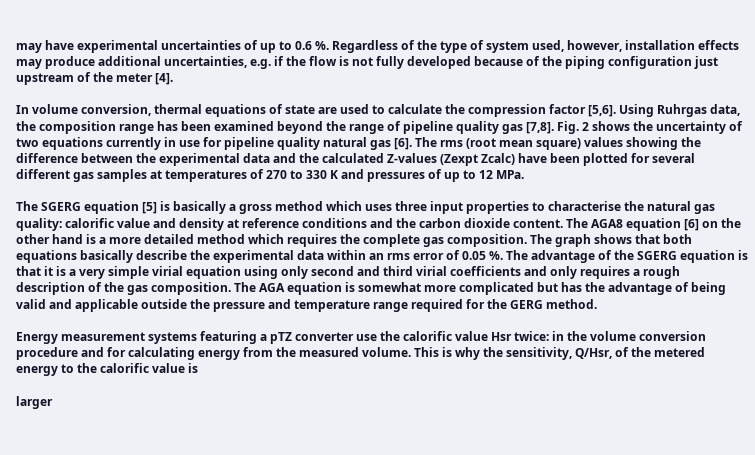may have experimental uncertainties of up to 0.6 %. Regardless of the type of system used, however, installation effects may produce additional uncertainties, e.g. if the flow is not fully developed because of the piping configuration just upstream of the meter [4].

In volume conversion, thermal equations of state are used to calculate the compression factor [5,6]. Using Ruhrgas data, the composition range has been examined beyond the range of pipeline quality gas [7,8]. Fig. 2 shows the uncertainty of two equations currently in use for pipeline quality natural gas [6]. The rms (root mean square) values showing the difference between the experimental data and the calculated Z-values (Zexpt Zcalc) have been plotted for several different gas samples at temperatures of 270 to 330 K and pressures of up to 12 MPa.

The SGERG equation [5] is basically a gross method which uses three input properties to characterise the natural gas quality: calorific value and density at reference conditions and the carbon dioxide content. The AGA8 equation [6] on the other hand is a more detailed method which requires the complete gas composition. The graph shows that both equations basically describe the experimental data within an rms error of 0.05 %. The advantage of the SGERG equation is that it is a very simple virial equation using only second and third virial coefficients and only requires a rough description of the gas composition. The AGA equation is somewhat more complicated but has the advantage of being valid and applicable outside the pressure and temperature range required for the GERG method.

Energy measurement systems featuring a pTZ converter use the calorific value Hsr twice: in the volume conversion procedure and for calculating energy from the measured volume. This is why the sensitivity, Q/Hsr, of the metered energy to the calorific value is

larger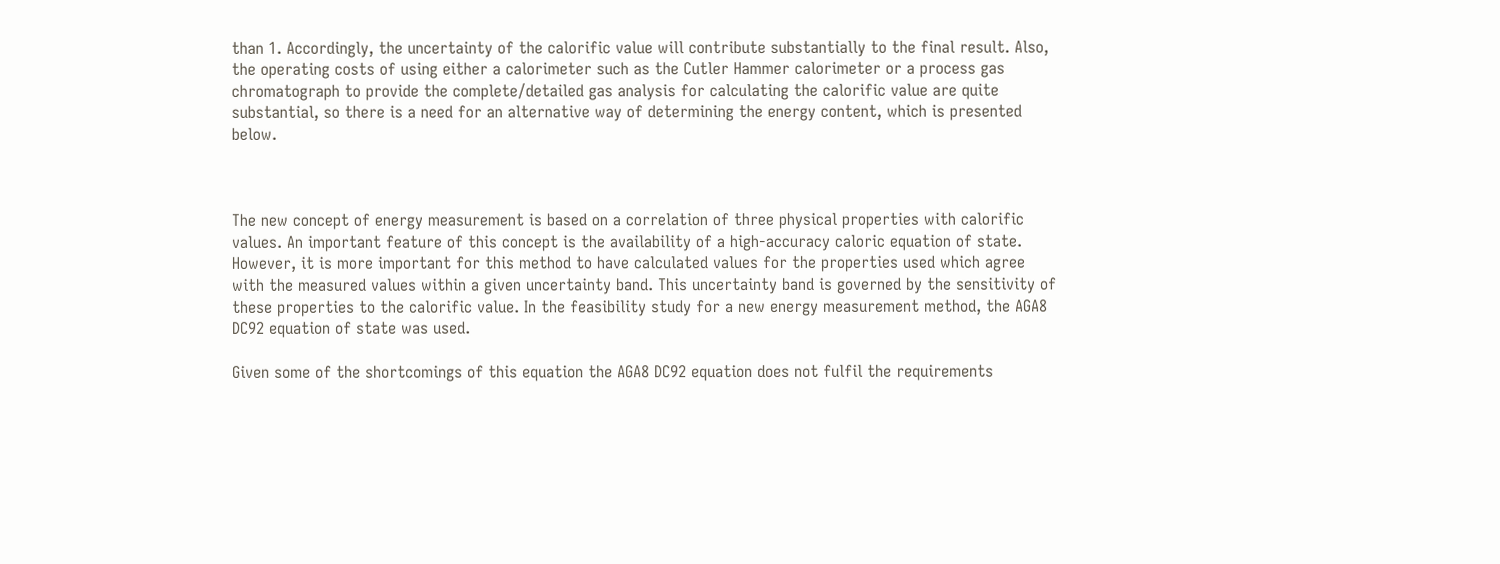than 1. Accordingly, the uncertainty of the calorific value will contribute substantially to the final result. Also, the operating costs of using either a calorimeter such as the Cutler Hammer calorimeter or a process gas chromatograph to provide the complete/detailed gas analysis for calculating the calorific value are quite substantial, so there is a need for an alternative way of determining the energy content, which is presented below.



The new concept of energy measurement is based on a correlation of three physical properties with calorific values. An important feature of this concept is the availability of a high-accuracy caloric equation of state. However, it is more important for this method to have calculated values for the properties used which agree with the measured values within a given uncertainty band. This uncertainty band is governed by the sensitivity of these properties to the calorific value. In the feasibility study for a new energy measurement method, the AGA8 DC92 equation of state was used.

Given some of the shortcomings of this equation the AGA8 DC92 equation does not fulfil the requirements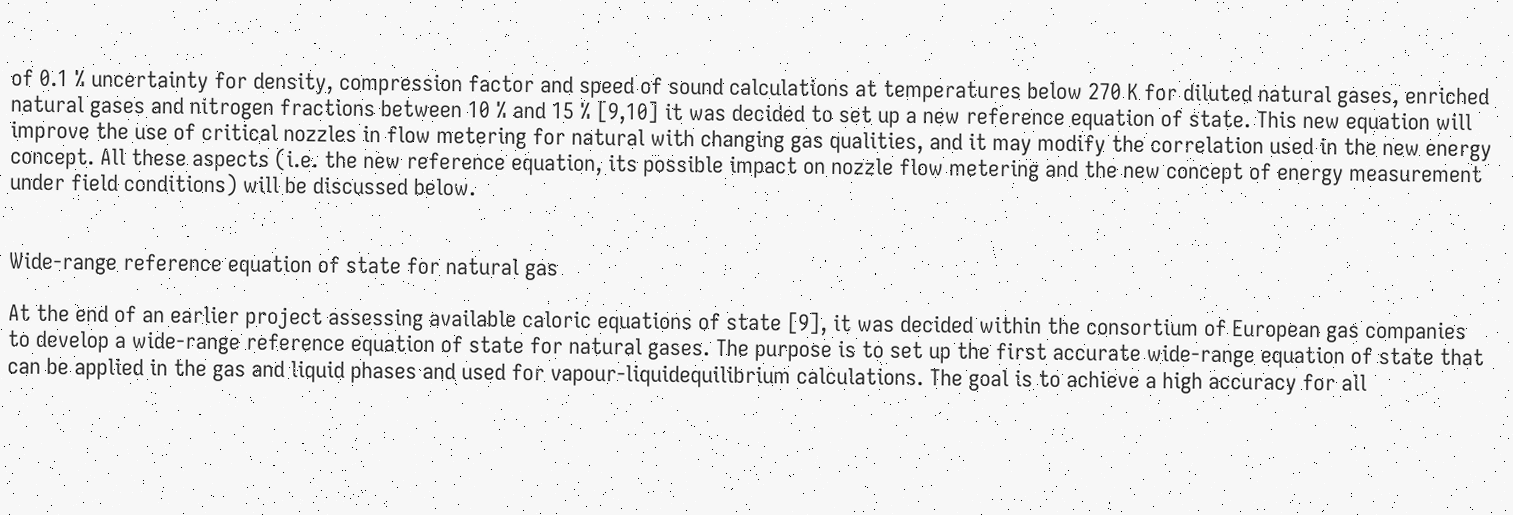of 0.1 % uncertainty for density, compression factor and speed of sound calculations at temperatures below 270 K for diluted natural gases, enriched natural gases and nitrogen fractions between 10 % and 15 % [9,10] it was decided to set up a new reference equation of state. This new equation will improve the use of critical nozzles in flow metering for natural with changing gas qualities, and it may modify the correlation used in the new energy concept. All these aspects (i.e. the new reference equation, its possible impact on nozzle flow metering and the new concept of energy measurement under field conditions) will be discussed below.


Wide-range reference equation of state for natural gas

At the end of an earlier project assessing available caloric equations of state [9], it was decided within the consortium of European gas companies to develop a wide-range reference equation of state for natural gases. The purpose is to set up the first accurate wide-range equation of state that can be applied in the gas and liquid phases and used for vapour-liquidequilibrium calculations. The goal is to achieve a high accuracy for all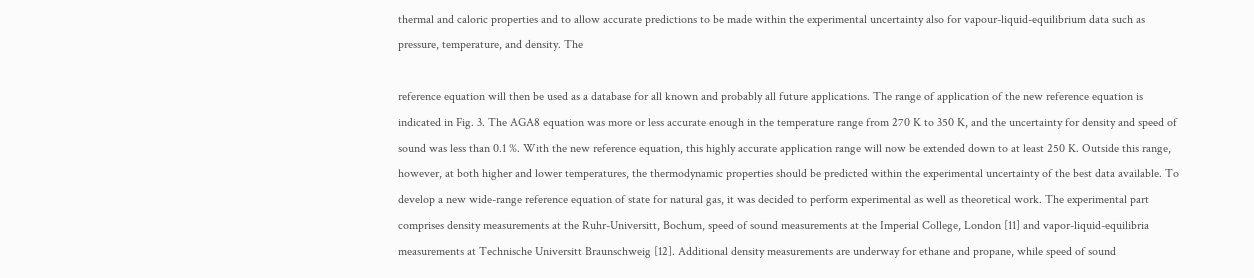thermal and caloric properties and to allow accurate predictions to be made within the experimental uncertainty also for vapour-liquid-equilibrium data such as pressure, temperature, and density. The

reference equation will then be used as a database for all known and probably all future applications. The range of application of the new reference equation is indicated in Fig. 3. The AGA8 equation was more or less accurate enough in the temperature range from 270 K to 350 K, and the uncertainty for density and speed of sound was less than 0.1 %. With the new reference equation, this highly accurate application range will now be extended down to at least 250 K. Outside this range, however, at both higher and lower temperatures, the thermodynamic properties should be predicted within the experimental uncertainty of the best data available. To develop a new wide-range reference equation of state for natural gas, it was decided to perform experimental as well as theoretical work. The experimental part comprises density measurements at the Ruhr-Universitt, Bochum, speed of sound measurements at the Imperial College, London [11] and vapor-liquid-equilibria measurements at Technische Universitt Braunschweig [12]. Additional density measurements are underway for ethane and propane, while speed of sound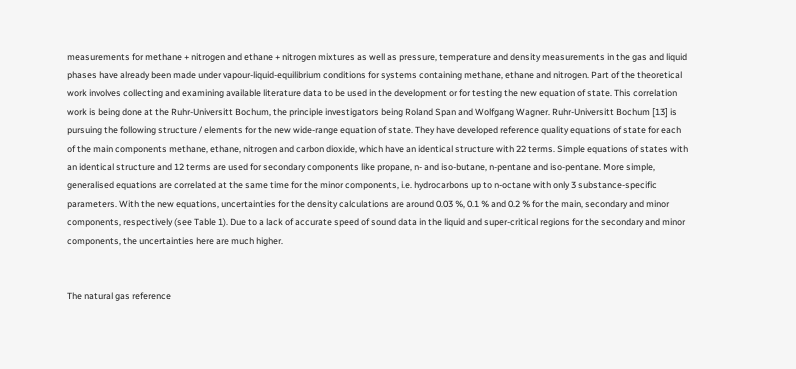measurements for methane + nitrogen and ethane + nitrogen mixtures as well as pressure, temperature and density measurements in the gas and liquid phases have already been made under vapour-liquid-equilibrium conditions for systems containing methane, ethane and nitrogen. Part of the theoretical work involves collecting and examining available literature data to be used in the development or for testing the new equation of state. This correlation work is being done at the Ruhr-Universitt Bochum, the principle investigators being Roland Span and Wolfgang Wagner. Ruhr-Universitt Bochum [13] is pursuing the following structure / elements for the new wide-range equation of state. They have developed reference quality equations of state for each of the main components methane, ethane, nitrogen and carbon dioxide, which have an identical structure with 22 terms. Simple equations of states with an identical structure and 12 terms are used for secondary components like propane, n- and iso-butane, n-pentane and iso-pentane. More simple, generalised equations are correlated at the same time for the minor components, i.e. hydrocarbons up to n-octane with only 3 substance-specific parameters. With the new equations, uncertainties for the density calculations are around 0.03 %, 0.1 % and 0.2 % for the main, secondary and minor components, respectively (see Table 1). Due to a lack of accurate speed of sound data in the liquid and super-critical regions for the secondary and minor components, the uncertainties here are much higher.


The natural gas reference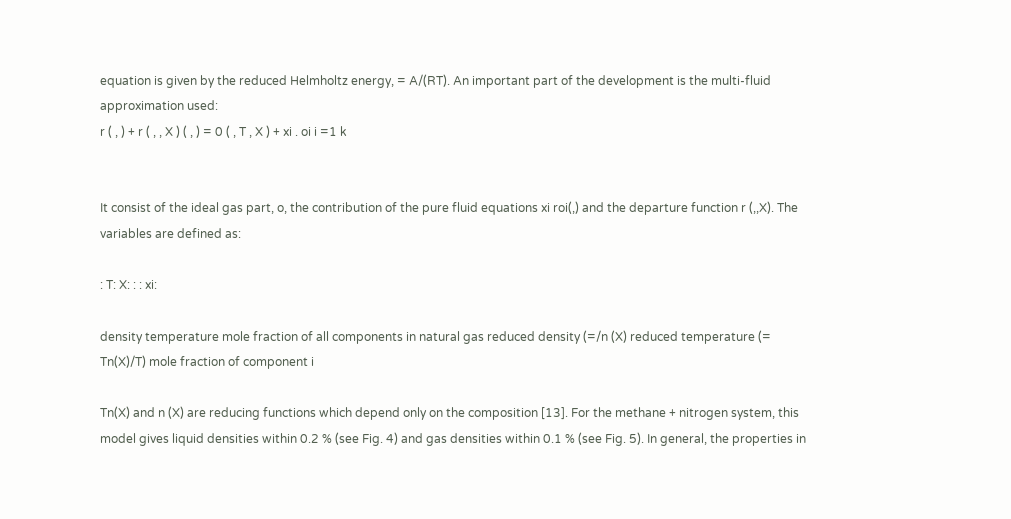equation is given by the reduced Helmholtz energy, = A/(RT). An important part of the development is the multi-fluid approximation used:
r ( , ) + r ( , , X ) ( , ) = 0 ( , T , X ) + xi . oi i =1 k


It consist of the ideal gas part, o, the contribution of the pure fluid equations xi roi(,) and the departure function r (,,X). The variables are defined as:

: T: X: : : xi:

density temperature mole fraction of all components in natural gas reduced density (=/n (X) reduced temperature (= Tn(X)/T) mole fraction of component i

Tn(X) and n (X) are reducing functions which depend only on the composition [13]. For the methane + nitrogen system, this model gives liquid densities within 0.2 % (see Fig. 4) and gas densities within 0.1 % (see Fig. 5). In general, the properties in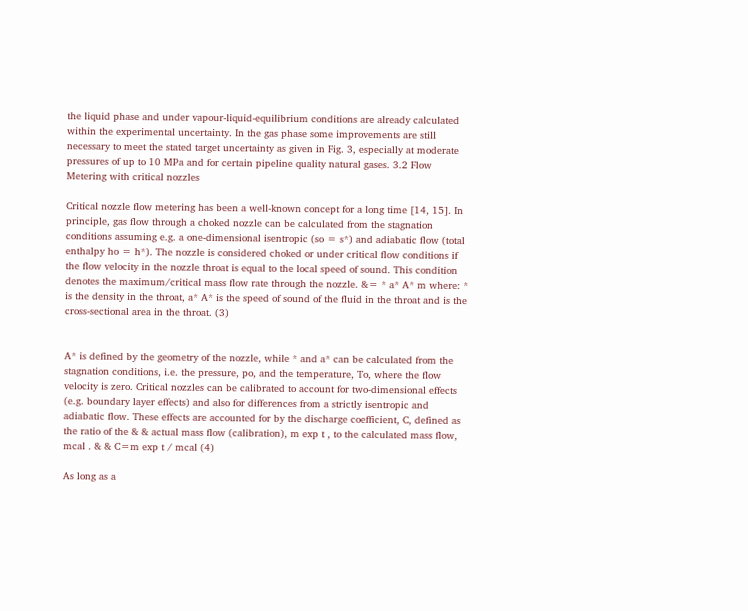the liquid phase and under vapour-liquid-equilibrium conditions are already calculated within the experimental uncertainty. In the gas phase some improvements are still necessary to meet the stated target uncertainty as given in Fig. 3, especially at moderate pressures of up to 10 MPa and for certain pipeline quality natural gases. 3.2 Flow Metering with critical nozzles

Critical nozzle flow metering has been a well-known concept for a long time [14, 15]. In principle, gas flow through a choked nozzle can be calculated from the stagnation conditions assuming e.g. a one-dimensional isentropic (so = s*) and adiabatic flow (total enthalpy ho = h*). The nozzle is considered choked or under critical flow conditions if the flow velocity in the nozzle throat is equal to the local speed of sound. This condition denotes the maximum/critical mass flow rate through the nozzle. &= * a* A* m where: * is the density in the throat, a* A* is the speed of sound of the fluid in the throat and is the cross-sectional area in the throat. (3)


A* is defined by the geometry of the nozzle, while * and a* can be calculated from the stagnation conditions, i.e. the pressure, po, and the temperature, To, where the flow velocity is zero. Critical nozzles can be calibrated to account for two-dimensional effects (e.g. boundary layer effects) and also for differences from a strictly isentropic and adiabatic flow. These effects are accounted for by the discharge coefficient, C, defined as the ratio of the & & actual mass flow (calibration), m exp t , to the calculated mass flow, mcal . & & C=m exp t / mcal (4)

As long as a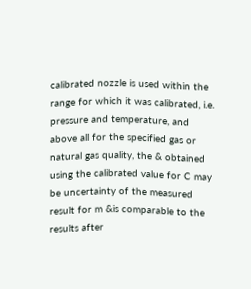calibrated nozzle is used within the range for which it was calibrated, i.e. pressure and temperature, and above all for the specified gas or natural gas quality, the & obtained using the calibrated value for C may be uncertainty of the measured result for m &is comparable to the results after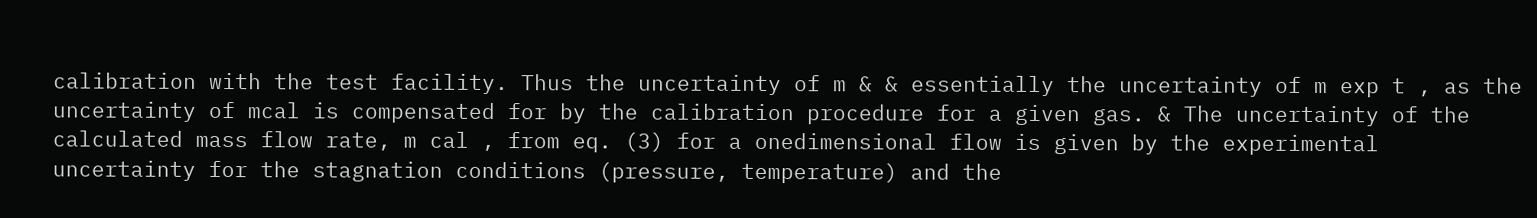calibration with the test facility. Thus the uncertainty of m & & essentially the uncertainty of m exp t , as the uncertainty of mcal is compensated for by the calibration procedure for a given gas. & The uncertainty of the calculated mass flow rate, m cal , from eq. (3) for a onedimensional flow is given by the experimental uncertainty for the stagnation conditions (pressure, temperature) and the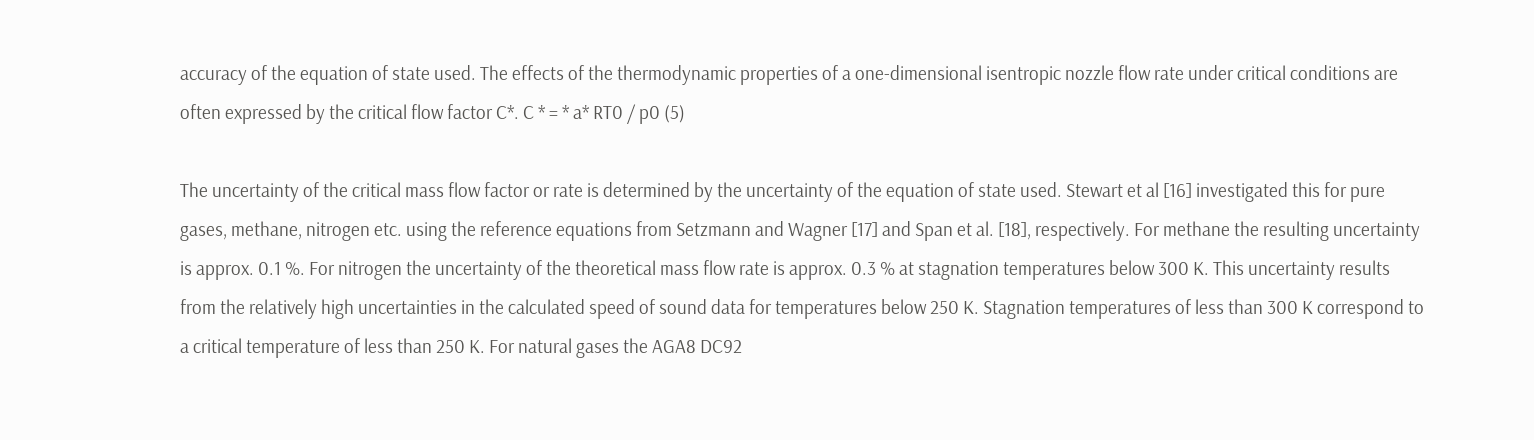accuracy of the equation of state used. The effects of the thermodynamic properties of a one-dimensional isentropic nozzle flow rate under critical conditions are often expressed by the critical flow factor C*. C * = * a* RT0 / p0 (5)

The uncertainty of the critical mass flow factor or rate is determined by the uncertainty of the equation of state used. Stewart et al [16] investigated this for pure gases, methane, nitrogen etc. using the reference equations from Setzmann and Wagner [17] and Span et al. [18], respectively. For methane the resulting uncertainty is approx. 0.1 %. For nitrogen the uncertainty of the theoretical mass flow rate is approx. 0.3 % at stagnation temperatures below 300 K. This uncertainty results from the relatively high uncertainties in the calculated speed of sound data for temperatures below 250 K. Stagnation temperatures of less than 300 K correspond to a critical temperature of less than 250 K. For natural gases the AGA8 DC92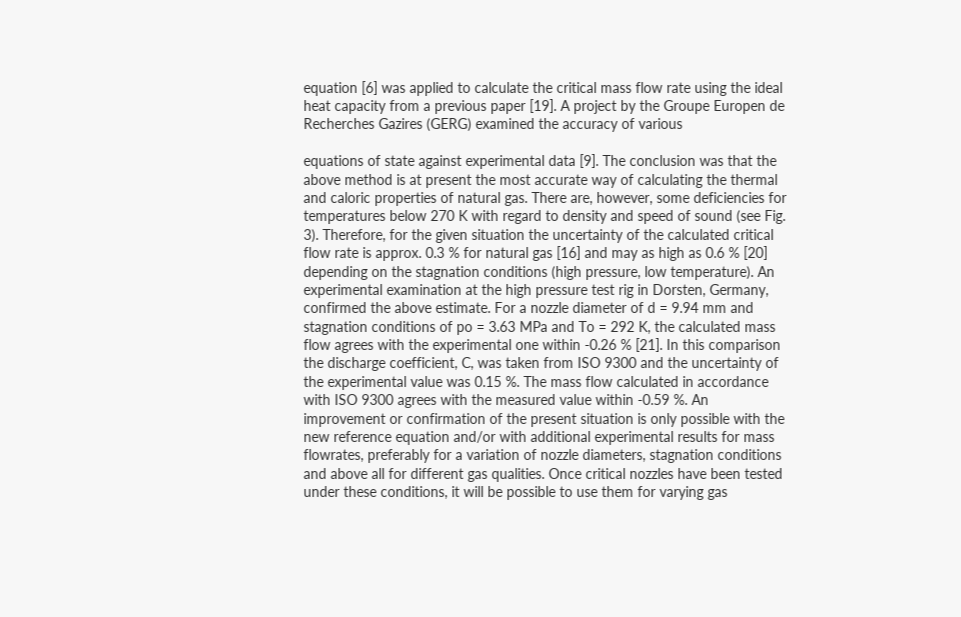equation [6] was applied to calculate the critical mass flow rate using the ideal heat capacity from a previous paper [19]. A project by the Groupe Europen de Recherches Gazires (GERG) examined the accuracy of various

equations of state against experimental data [9]. The conclusion was that the above method is at present the most accurate way of calculating the thermal and caloric properties of natural gas. There are, however, some deficiencies for temperatures below 270 K with regard to density and speed of sound (see Fig. 3). Therefore, for the given situation the uncertainty of the calculated critical flow rate is approx. 0.3 % for natural gas [16] and may as high as 0.6 % [20] depending on the stagnation conditions (high pressure, low temperature). An experimental examination at the high pressure test rig in Dorsten, Germany, confirmed the above estimate. For a nozzle diameter of d = 9.94 mm and stagnation conditions of po = 3.63 MPa and To = 292 K, the calculated mass flow agrees with the experimental one within -0.26 % [21]. In this comparison the discharge coefficient, C, was taken from ISO 9300 and the uncertainty of the experimental value was 0.15 %. The mass flow calculated in accordance with ISO 9300 agrees with the measured value within -0.59 %. An improvement or confirmation of the present situation is only possible with the new reference equation and/or with additional experimental results for mass flowrates, preferably for a variation of nozzle diameters, stagnation conditions and above all for different gas qualities. Once critical nozzles have been tested under these conditions, it will be possible to use them for varying gas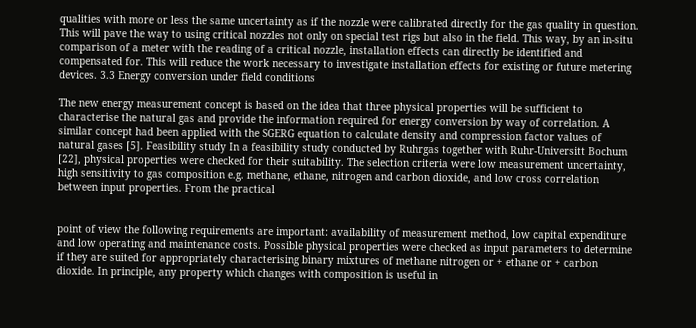qualities with more or less the same uncertainty as if the nozzle were calibrated directly for the gas quality in question. This will pave the way to using critical nozzles not only on special test rigs but also in the field. This way, by an in-situ comparison of a meter with the reading of a critical nozzle, installation effects can directly be identified and compensated for. This will reduce the work necessary to investigate installation effects for existing or future metering devices. 3.3 Energy conversion under field conditions

The new energy measurement concept is based on the idea that three physical properties will be sufficient to characterise the natural gas and provide the information required for energy conversion by way of correlation. A similar concept had been applied with the SGERG equation to calculate density and compression factor values of natural gases [5]. Feasibility study In a feasibility study conducted by Ruhrgas together with Ruhr-Universitt Bochum [22], physical properties were checked for their suitability. The selection criteria were low measurement uncertainty, high sensitivity to gas composition e.g. methane, ethane, nitrogen and carbon dioxide, and low cross correlation between input properties. From the practical


point of view the following requirements are important: availability of measurement method, low capital expenditure and low operating and maintenance costs. Possible physical properties were checked as input parameters to determine if they are suited for appropriately characterising binary mixtures of methane nitrogen or + ethane or + carbon dioxide. In principle, any property which changes with composition is useful in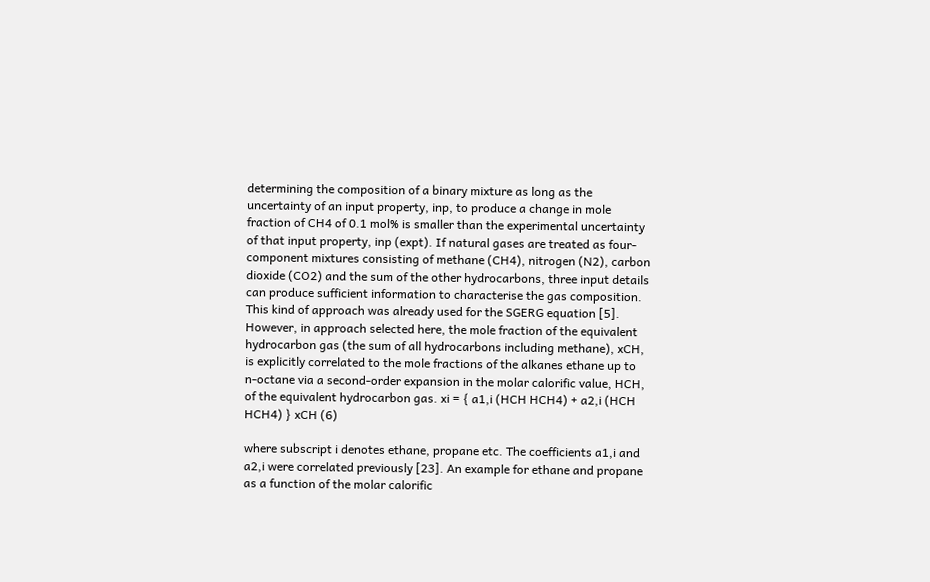determining the composition of a binary mixture as long as the uncertainty of an input property, inp, to produce a change in mole fraction of CH4 of 0.1 mol% is smaller than the experimental uncertainty of that input property, inp (expt). If natural gases are treated as four-component mixtures consisting of methane (CH4), nitrogen (N2), carbon dioxide (CO2) and the sum of the other hydrocarbons, three input details can produce sufficient information to characterise the gas composition. This kind of approach was already used for the SGERG equation [5]. However, in approach selected here, the mole fraction of the equivalent hydrocarbon gas (the sum of all hydrocarbons including methane), xCH, is explicitly correlated to the mole fractions of the alkanes ethane up to n-octane via a second-order expansion in the molar calorific value, HCH, of the equivalent hydrocarbon gas. xi = { a1,i (HCH HCH4) + a2,i (HCH HCH4) } xCH (6)

where subscript i denotes ethane, propane etc. The coefficients a1,i and a2,i were correlated previously [23]. An example for ethane and propane as a function of the molar calorific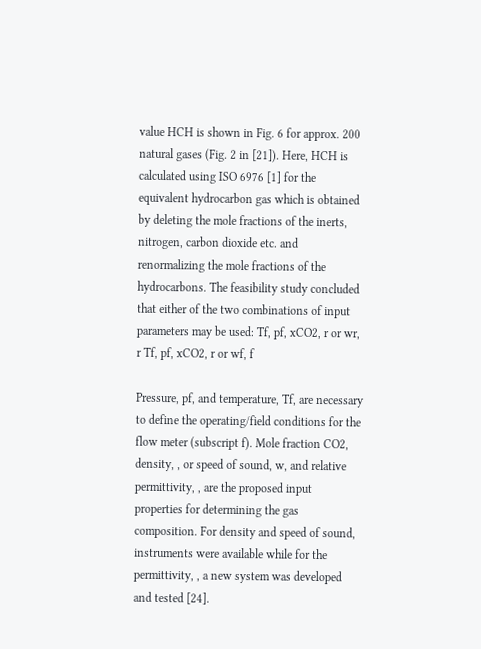value HCH is shown in Fig. 6 for approx. 200 natural gases (Fig. 2 in [21]). Here, HCH is calculated using ISO 6976 [1] for the equivalent hydrocarbon gas which is obtained by deleting the mole fractions of the inerts, nitrogen, carbon dioxide etc. and renormalizing the mole fractions of the hydrocarbons. The feasibility study concluded that either of the two combinations of input parameters may be used: Tf, pf, xCO2, r or wr, r Tf, pf, xCO2, r or wf, f

Pressure, pf, and temperature, Tf, are necessary to define the operating/field conditions for the flow meter (subscript f). Mole fraction CO2, density, , or speed of sound, w, and relative permittivity, , are the proposed input properties for determining the gas composition. For density and speed of sound, instruments were available while for the permittivity, , a new system was developed and tested [24].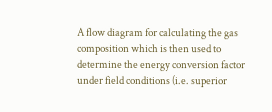A flow diagram for calculating the gas composition which is then used to determine the energy conversion factor under field conditions (i.e. superior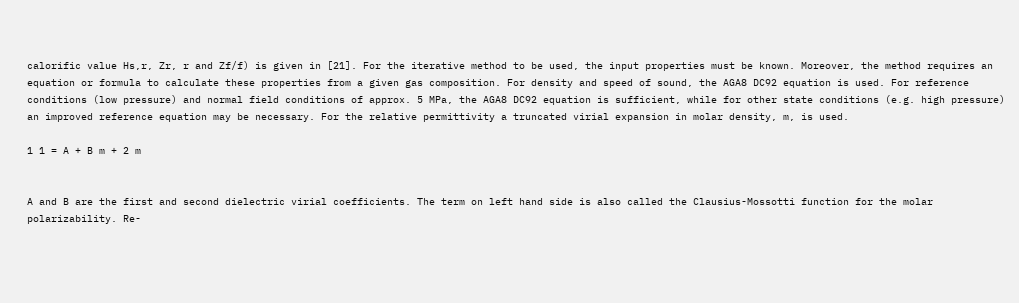calorific value Hs,r, Zr, r and Zf/f) is given in [21]. For the iterative method to be used, the input properties must be known. Moreover, the method requires an equation or formula to calculate these properties from a given gas composition. For density and speed of sound, the AGA8 DC92 equation is used. For reference conditions (low pressure) and normal field conditions of approx. 5 MPa, the AGA8 DC92 equation is sufficient, while for other state conditions (e.g. high pressure) an improved reference equation may be necessary. For the relative permittivity a truncated virial expansion in molar density, m, is used.

1 1 = A + B m + 2 m


A and B are the first and second dielectric virial coefficients. The term on left hand side is also called the Clausius-Mossotti function for the molar polarizability. Re-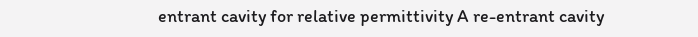entrant cavity for relative permittivity A re-entrant cavity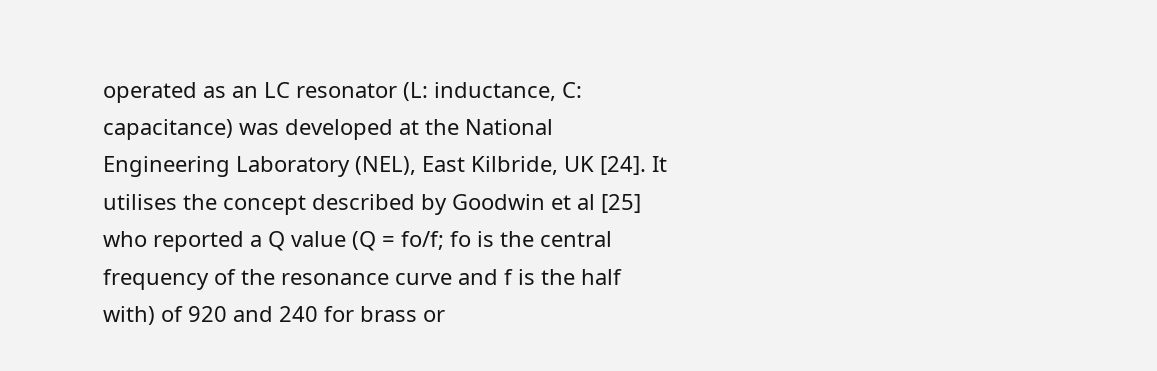operated as an LC resonator (L: inductance, C: capacitance) was developed at the National Engineering Laboratory (NEL), East Kilbride, UK [24]. It utilises the concept described by Goodwin et al [25] who reported a Q value (Q = fo/f; fo is the central frequency of the resonance curve and f is the half with) of 920 and 240 for brass or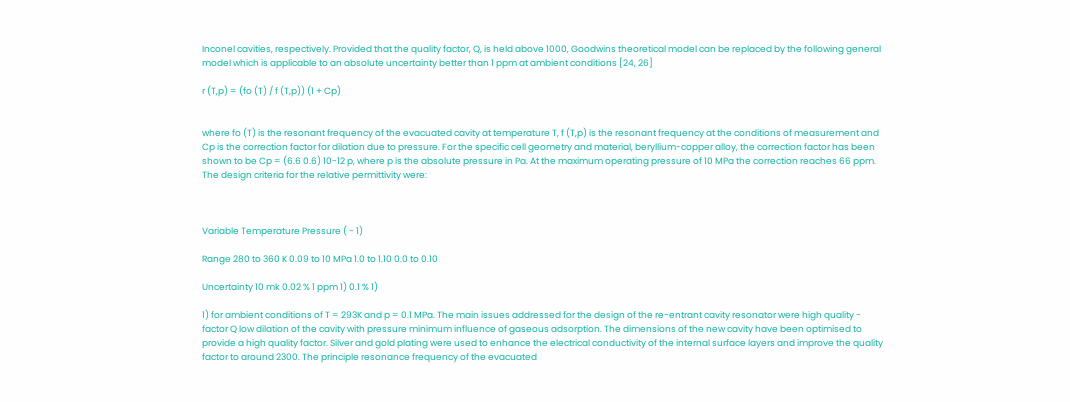Inconel cavities, respectively. Provided that the quality factor, Q, is held above 1000, Goodwins theoretical model can be replaced by the following general model which is applicable to an absolute uncertainty better than 1 ppm at ambient conditions [24, 26]

r (T,p) = (fo (T) / f (T,p)) (1 + Cp)


where fo (T) is the resonant frequency of the evacuated cavity at temperature T, f (T,p) is the resonant frequency at the conditions of measurement and Cp is the correction factor for dilation due to pressure. For the specific cell geometry and material, beryllium-copper alloy, the correction factor has been shown to be Cp = (6.6 0.6) 10-12 p, where p is the absolute pressure in Pa. At the maximum operating pressure of 10 MPa the correction reaches 66 ppm. The design criteria for the relative permittivity were:



Variable Temperature Pressure ( - 1)

Range 280 to 360 K 0.09 to 10 MPa 1.0 to 1.10 0.0 to 0.10

Uncertainty 10 mk 0.02 % 1 ppm 1) 0.1 % 1)

1) for ambient conditions of T = 293K and p = 0.1 MPa. The main issues addressed for the design of the re-entrant cavity resonator were high quality - factor Q low dilation of the cavity with pressure minimum influence of gaseous adsorption. The dimensions of the new cavity have been optimised to provide a high quality factor. Silver and gold plating were used to enhance the electrical conductivity of the internal surface layers and improve the quality factor to around 2300. The principle resonance frequency of the evacuated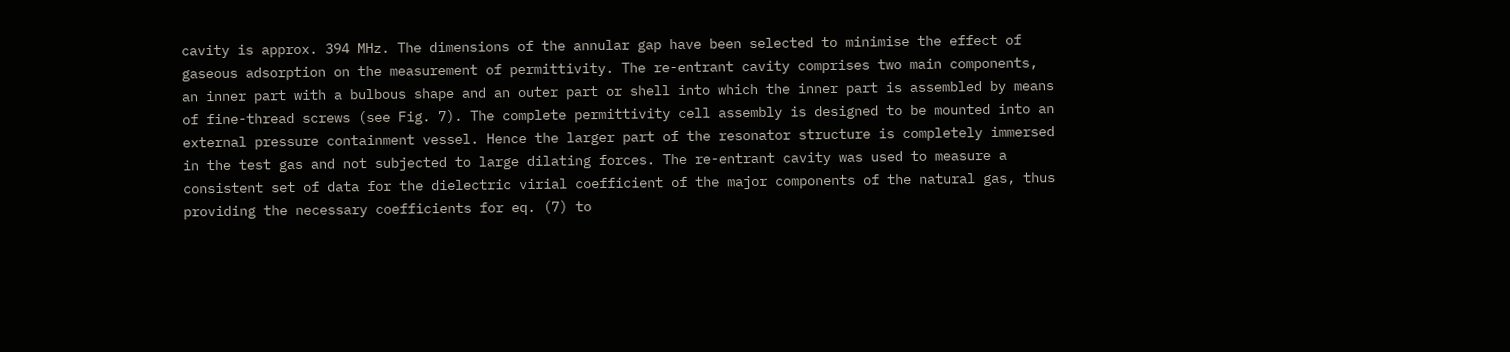cavity is approx. 394 MHz. The dimensions of the annular gap have been selected to minimise the effect of gaseous adsorption on the measurement of permittivity. The re-entrant cavity comprises two main components, an inner part with a bulbous shape and an outer part or shell into which the inner part is assembled by means of fine-thread screws (see Fig. 7). The complete permittivity cell assembly is designed to be mounted into an external pressure containment vessel. Hence the larger part of the resonator structure is completely immersed in the test gas and not subjected to large dilating forces. The re-entrant cavity was used to measure a consistent set of data for the dielectric virial coefficient of the major components of the natural gas, thus providing the necessary coefficients for eq. (7) to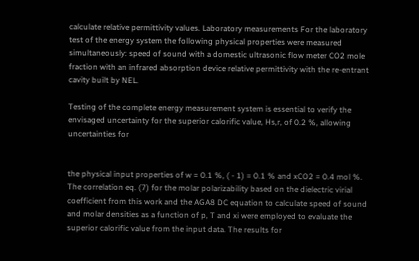calculate relative permittivity values. Laboratory measurements For the laboratory test of the energy system the following physical properties were measured simultaneously: speed of sound with a domestic ultrasonic flow meter CO2 mole fraction with an infrared absorption device relative permittivity with the re-entrant cavity built by NEL.

Testing of the complete energy measurement system is essential to verify the envisaged uncertainty for the superior calorific value, Hs,r, of 0.2 %, allowing uncertainties for


the physical input properties of w = 0.1 %, ( - 1) = 0.1 % and xCO2 = 0.4 mol %. The correlation eq. (7) for the molar polarizability based on the dielectric virial coefficient from this work and the AGA8 DC equation to calculate speed of sound and molar densities as a function of p, T and xi were employed to evaluate the superior calorific value from the input data. The results for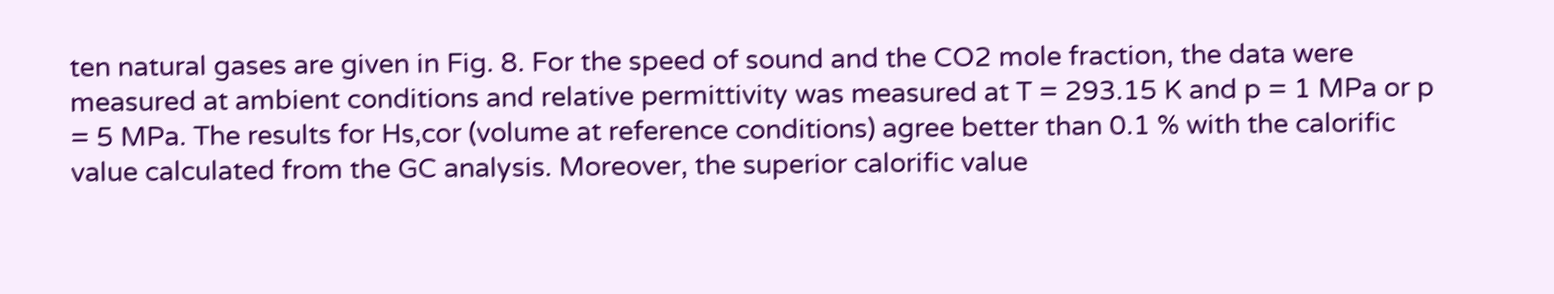ten natural gases are given in Fig. 8. For the speed of sound and the CO2 mole fraction, the data were measured at ambient conditions and relative permittivity was measured at T = 293.15 K and p = 1 MPa or p = 5 MPa. The results for Hs,cor (volume at reference conditions) agree better than 0.1 % with the calorific value calculated from the GC analysis. Moreover, the superior calorific value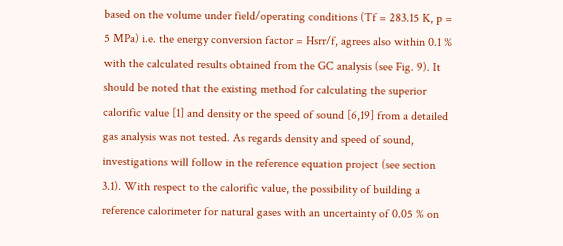based on the volume under field/operating conditions (Tf = 283.15 K, p = 5 MPa) i.e. the energy conversion factor = Hsrr/f, agrees also within 0.1 % with the calculated results obtained from the GC analysis (see Fig. 9). It should be noted that the existing method for calculating the superior calorific value [1] and density or the speed of sound [6,19] from a detailed gas analysis was not tested. As regards density and speed of sound, investigations will follow in the reference equation project (see section 3.1). With respect to the calorific value, the possibility of building a reference calorimeter for natural gases with an uncertainty of 0.05 % on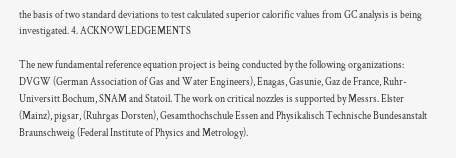the basis of two standard deviations to test calculated superior calorific values from GC analysis is being investigated. 4. ACKNOWLEDGEMENTS

The new fundamental reference equation project is being conducted by the following organizations: DVGW (German Association of Gas and Water Engineers), Enagas, Gasunie, Gaz de France, Ruhr-Universitt Bochum, SNAM and Statoil. The work on critical nozzles is supported by Messrs. Elster (Mainz), pigsar, (Ruhrgas Dorsten), Gesamthochschule Essen and Physikalisch Technische Bundesanstalt Braunschweig (Federal Institute of Physics and Metrology).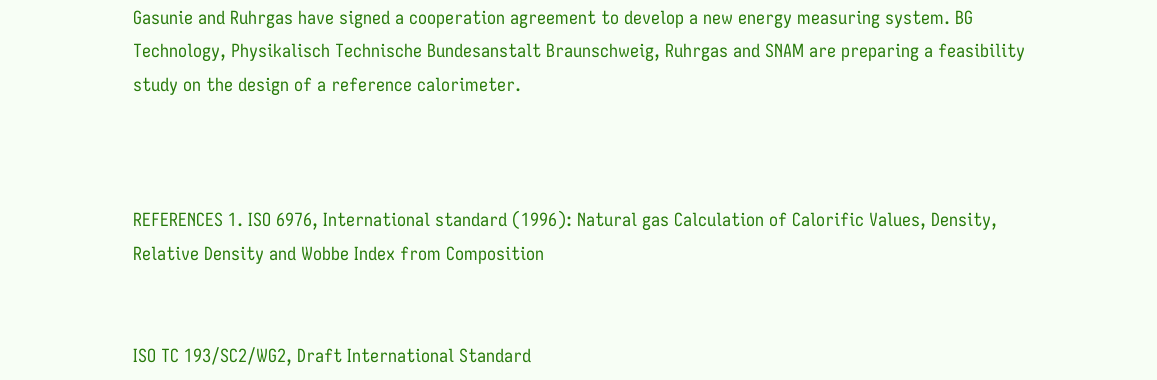Gasunie and Ruhrgas have signed a cooperation agreement to develop a new energy measuring system. BG Technology, Physikalisch Technische Bundesanstalt Braunschweig, Ruhrgas and SNAM are preparing a feasibility study on the design of a reference calorimeter.



REFERENCES 1. ISO 6976, International standard (1996): Natural gas Calculation of Calorific Values, Density, Relative Density and Wobbe Index from Composition


ISO TC 193/SC2/WG2, Draft International Standard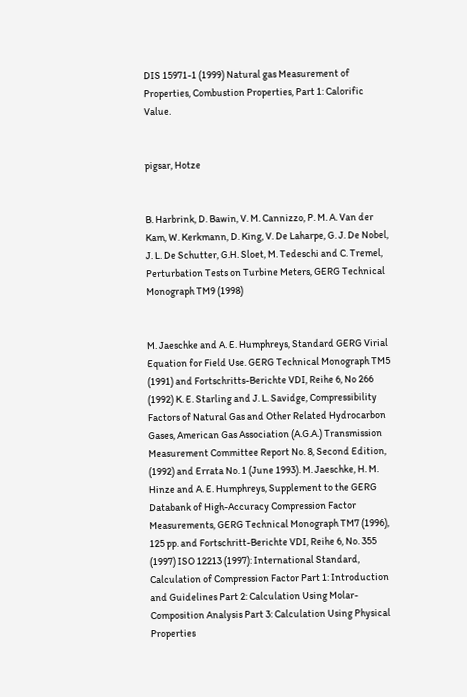DIS 15971-1 (1999) Natural gas Measurement of Properties, Combustion Properties, Part 1: Calorific Value.


pigsar, Hotze


B. Harbrink, D. Bawin, V. M. Cannizzo, P. M. A. Van der Kam, W. Kerkmann, D. King, V. De Laharpe, G. J. De Nobel, J. L. De Schutter, G.H. Sloet, M. Tedeschi and C. Tremel, Perturbation Tests on Turbine Meters, GERG Technical Monograph TM9 (1998)


M. Jaeschke and A. E. Humphreys, Standard GERG Virial Equation for Field Use. GERG Technical Monograph TM5 (1991) and Fortschritts-Berichte VDI, Reihe 6, No 266 (1992) K. E. Starling and J. L. Savidge, Compressibility Factors of Natural Gas and Other Related Hydrocarbon Gases, American Gas Association (A.G.A.) Transmission Measurement Committee Report No. 8, Second Edition, (1992) and Errata No. 1 (June 1993). M. Jaeschke, H. M. Hinze and A. E. Humphreys, Supplement to the GERG Databank of High-Accuracy Compression Factor Measurements, GERG Technical Monograph TM7 (1996), 125 pp. and Fortschritt-Berichte VDI, Reihe 6, No. 355 (1997) ISO 12213 (1997): International Standard, Calculation of Compression Factor Part 1: Introduction and Guidelines Part 2: Calculation Using Molar-Composition Analysis Part 3: Calculation Using Physical Properties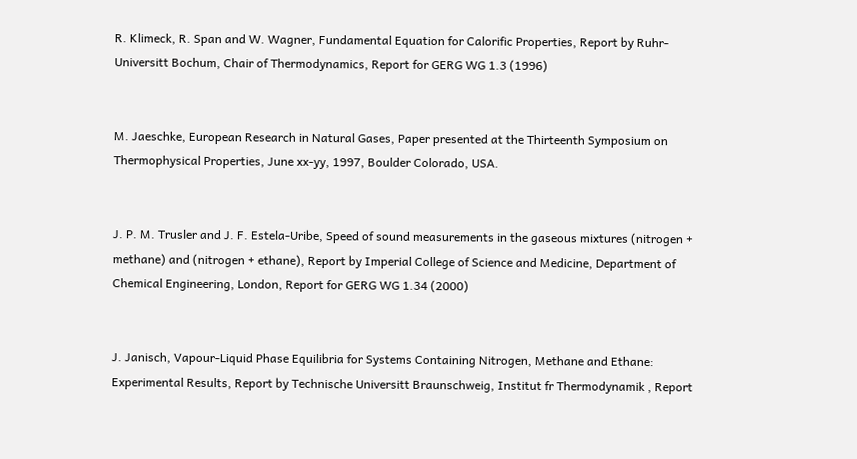R. Klimeck, R. Span and W. Wagner, Fundamental Equation for Calorific Properties, Report by Ruhr-Universitt Bochum, Chair of Thermodynamics, Report for GERG WG 1.3 (1996)


M. Jaeschke, European Research in Natural Gases, Paper presented at the Thirteenth Symposium on Thermophysical Properties, June xx-yy, 1997, Boulder Colorado, USA.


J. P. M. Trusler and J. F. Estela-Uribe, Speed of sound measurements in the gaseous mixtures (nitrogen + methane) and (nitrogen + ethane), Report by Imperial College of Science and Medicine, Department of Chemical Engineering, London, Report for GERG WG 1.34 (2000)


J. Janisch, Vapour-Liquid Phase Equilibria for Systems Containing Nitrogen, Methane and Ethane: Experimental Results, Report by Technische Universitt Braunschweig, Institut fr Thermodynamik , Report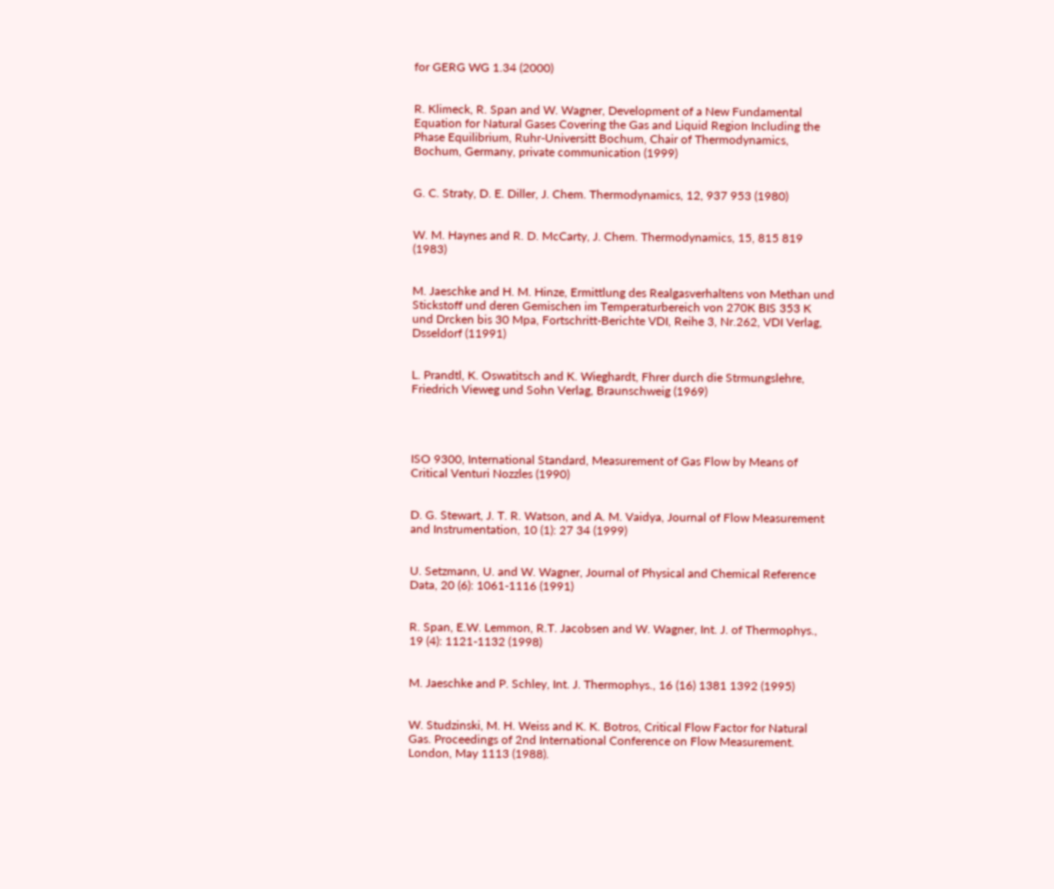for GERG WG 1.34 (2000)


R. Klimeck, R. Span and W. Wagner, Development of a New Fundamental Equation for Natural Gases Covering the Gas and Liquid Region Including the Phase Equilibrium, Ruhr-Universitt Bochum, Chair of Thermodynamics, Bochum, Germany, private communication (1999)


G. C. Straty, D. E. Diller, J. Chem. Thermodynamics, 12, 937 953 (1980)


W. M. Haynes and R. D. McCarty, J. Chem. Thermodynamics, 15, 815 819 (1983)


M. Jaeschke and H. M. Hinze, Ermittlung des Realgasverhaltens von Methan und Stickstoff und deren Gemischen im Temperaturbereich von 270K BIS 353 K und Drcken bis 30 Mpa, Fortschritt-Berichte VDI, Reihe 3, Nr.262, VDI Verlag, Dsseldorf (11991)


L. Prandtl, K. Oswatitsch and K. Wieghardt, Fhrer durch die Strmungslehre, Friedrich Vieweg und Sohn Verlag, Braunschweig (1969)




ISO 9300, International Standard, Measurement of Gas Flow by Means of Critical Venturi Nozzles (1990)


D. G. Stewart, J. T. R. Watson, and A. M. Vaidya, Journal of Flow Measurement and Instrumentation, 10 (1): 27 34 (1999)


U. Setzmann, U. and W. Wagner, Journal of Physical and Chemical Reference Data, 20 (6): 1061-1116 (1991)


R. Span, E.W. Lemmon, R.T. Jacobsen and W. Wagner, Int. J. of Thermophys., 19 (4): 1121-1132 (1998)


M. Jaeschke and P. Schley, Int. J. Thermophys., 16 (16) 1381 1392 (1995)


W. Studzinski, M. H. Weiss and K. K. Botros, Critical Flow Factor for Natural Gas. Proceedings of 2nd International Conference on Flow Measurement. London, May 1113 (1988).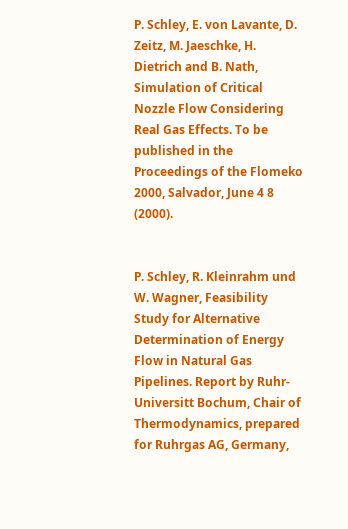P. Schley, E. von Lavante, D. Zeitz, M. Jaeschke, H. Dietrich and B. Nath, Simulation of Critical Nozzle Flow Considering Real Gas Effects. To be published in the Proceedings of the Flomeko 2000, Salvador, June 4 8 (2000).


P. Schley, R. Kleinrahm und W. Wagner, Feasibility Study for Alternative Determination of Energy Flow in Natural Gas Pipelines. Report by Ruhr-Universitt Bochum, Chair of Thermodynamics, prepared for Ruhrgas AG, Germany,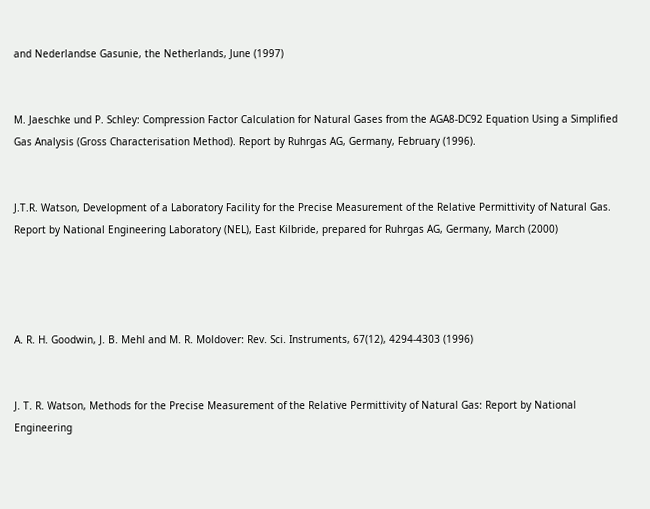and Nederlandse Gasunie, the Netherlands, June (1997)


M. Jaeschke und P. Schley: Compression Factor Calculation for Natural Gases from the AGA8-DC92 Equation Using a Simplified Gas Analysis (Gross Characterisation Method). Report by Ruhrgas AG, Germany, February (1996).


J.T.R. Watson, Development of a Laboratory Facility for the Precise Measurement of the Relative Permittivity of Natural Gas. Report by National Engineering Laboratory (NEL), East Kilbride, prepared for Ruhrgas AG, Germany, March (2000)




A. R. H. Goodwin, J. B. Mehl and M. R. Moldover: Rev. Sci. Instruments, 67(12), 4294-4303 (1996)


J. T. R. Watson, Methods for the Precise Measurement of the Relative Permittivity of Natural Gas: Report by National Engineering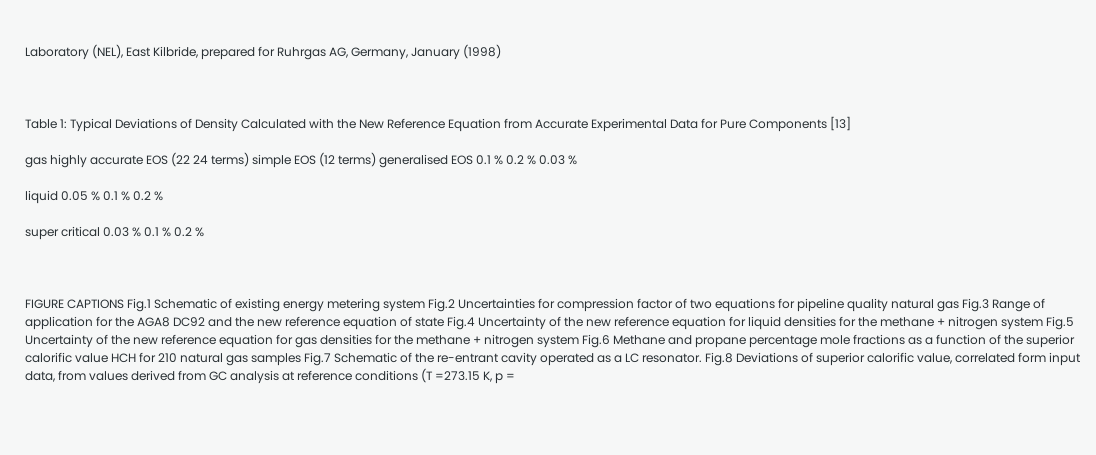Laboratory (NEL), East Kilbride, prepared for Ruhrgas AG, Germany, January (1998)



Table 1: Typical Deviations of Density Calculated with the New Reference Equation from Accurate Experimental Data for Pure Components [13]

gas highly accurate EOS (22 24 terms) simple EOS (12 terms) generalised EOS 0.1 % 0.2 % 0.03 %

liquid 0.05 % 0.1 % 0.2 %

super critical 0.03 % 0.1 % 0.2 %



FIGURE CAPTIONS Fig.1 Schematic of existing energy metering system Fig.2 Uncertainties for compression factor of two equations for pipeline quality natural gas Fig.3 Range of application for the AGA8 DC92 and the new reference equation of state Fig.4 Uncertainty of the new reference equation for liquid densities for the methane + nitrogen system Fig.5 Uncertainty of the new reference equation for gas densities for the methane + nitrogen system Fig.6 Methane and propane percentage mole fractions as a function of the superior calorific value HCH for 210 natural gas samples Fig.7 Schematic of the re-entrant cavity operated as a LC resonator. Fig.8 Deviations of superior calorific value, correlated form input data, from values derived from GC analysis at reference conditions (T =273.15 K, p =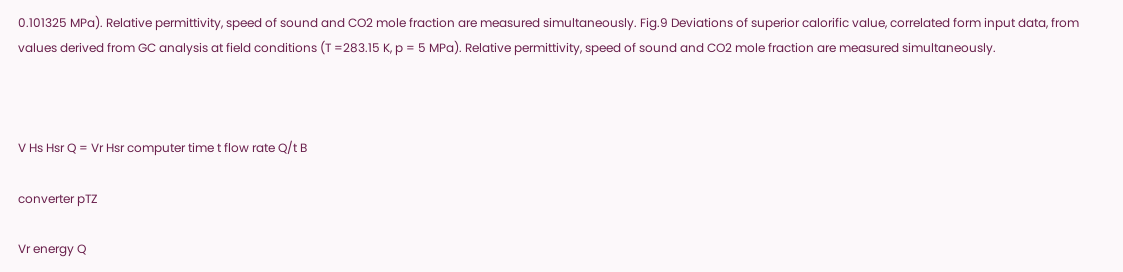0.101325 MPa). Relative permittivity, speed of sound and CO2 mole fraction are measured simultaneously. Fig.9 Deviations of superior calorific value, correlated form input data, from values derived from GC analysis at field conditions (T =283.15 K, p = 5 MPa). Relative permittivity, speed of sound and CO2 mole fraction are measured simultaneously.



V Hs Hsr Q = Vr Hsr computer time t flow rate Q/t B

converter pTZ

Vr energy Q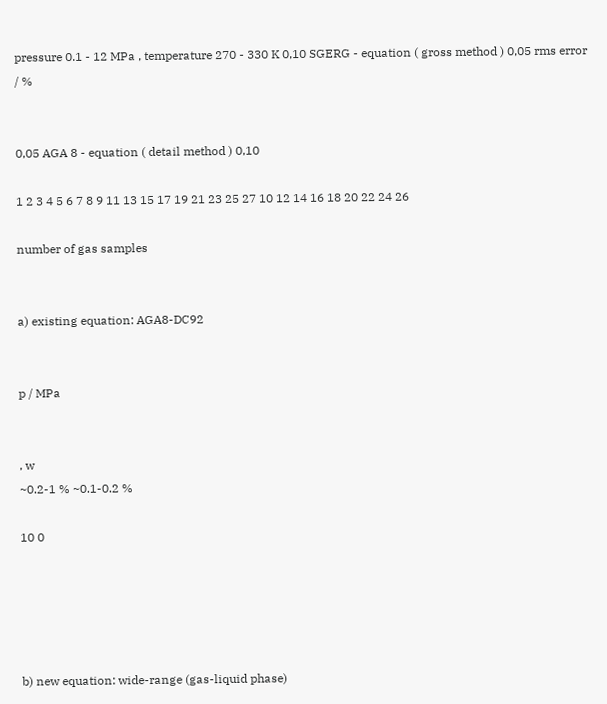pressure 0.1 - 12 MPa , temperature 270 - 330 K 0,10 SGERG - equation ( gross method ) 0,05 rms error / %


0,05 AGA 8 - equation ( detail method ) 0,10

1 2 3 4 5 6 7 8 9 11 13 15 17 19 21 23 25 27 10 12 14 16 18 20 22 24 26

number of gas samples


a) existing equation: AGA8-DC92


p / MPa


, w
~0.2-1 % ~0.1-0.2 %

10 0





b) new equation: wide-range (gas-liquid phase)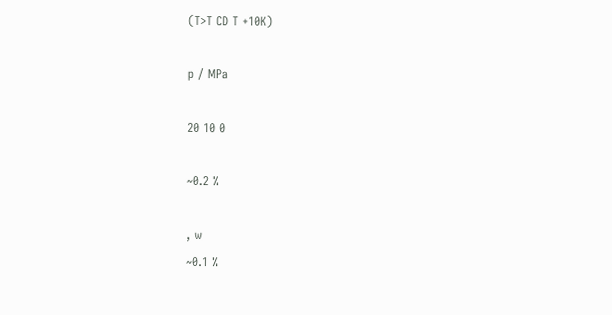(T>T CD T +10K)

p / MPa

20 10 0

~0.2 %

, w
~0.1 %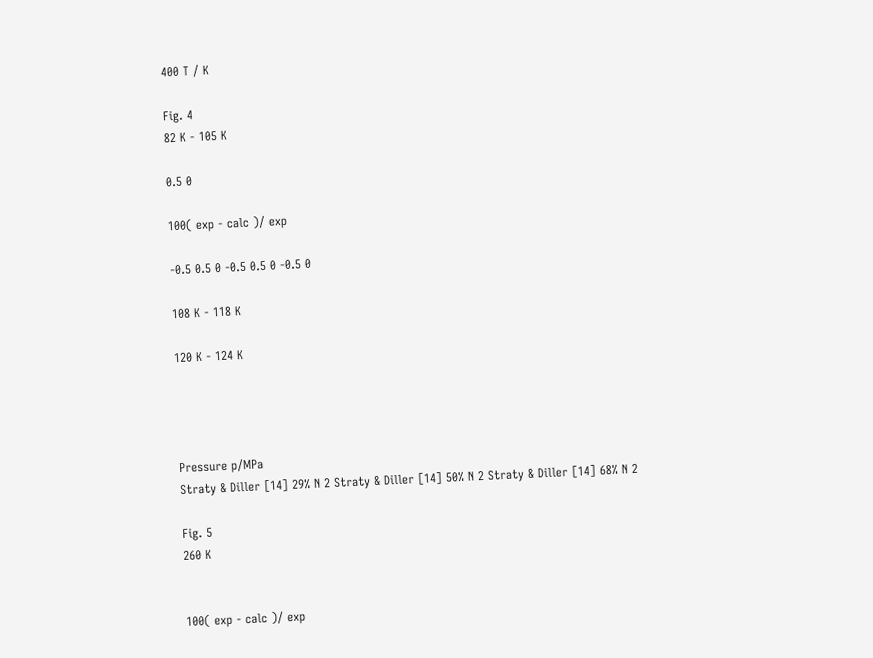400 T / K

Fig. 4
82 K - 105 K

0.5 0

100( exp - calc )/ exp

-0.5 0.5 0 -0.5 0.5 0 -0.5 0

108 K - 118 K

120 K - 124 K




Pressure p/MPa
Straty & Diller [14] 29% N 2 Straty & Diller [14] 50% N 2 Straty & Diller [14] 68% N 2

Fig. 5
260 K


100( exp - calc )/ exp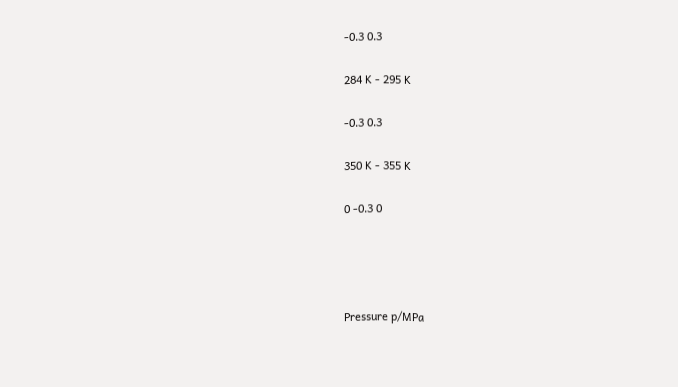-0.3 0.3

284 K - 295 K

-0.3 0.3

350 K - 355 K

0 -0.3 0




Pressure p/MPa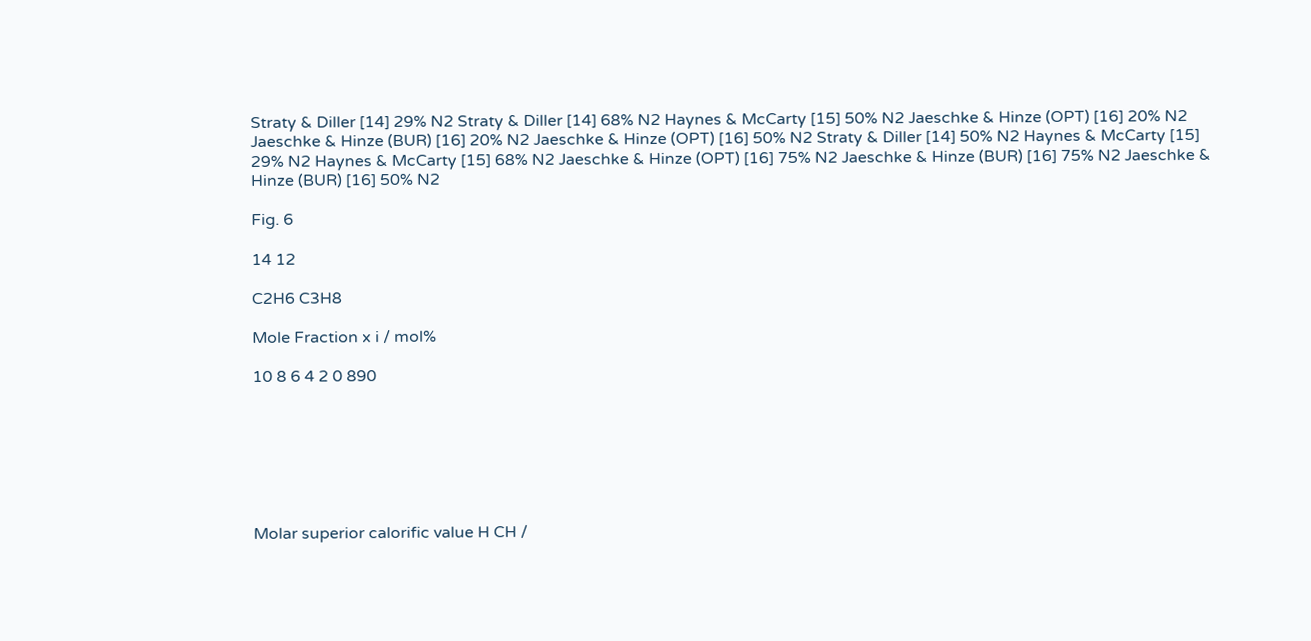Straty & Diller [14] 29% N2 Straty & Diller [14] 68% N2 Haynes & McCarty [15] 50% N2 Jaeschke & Hinze (OPT) [16] 20% N2 Jaeschke & Hinze (BUR) [16] 20% N2 Jaeschke & Hinze (OPT) [16] 50% N2 Straty & Diller [14] 50% N2 Haynes & McCarty [15] 29% N2 Haynes & McCarty [15] 68% N2 Jaeschke & Hinze (OPT) [16] 75% N2 Jaeschke & Hinze (BUR) [16] 75% N2 Jaeschke & Hinze (BUR) [16] 50% N2

Fig. 6

14 12

C2H6 C3H8

Mole Fraction x i / mol%

10 8 6 4 2 0 890







Molar superior calorific value H CH /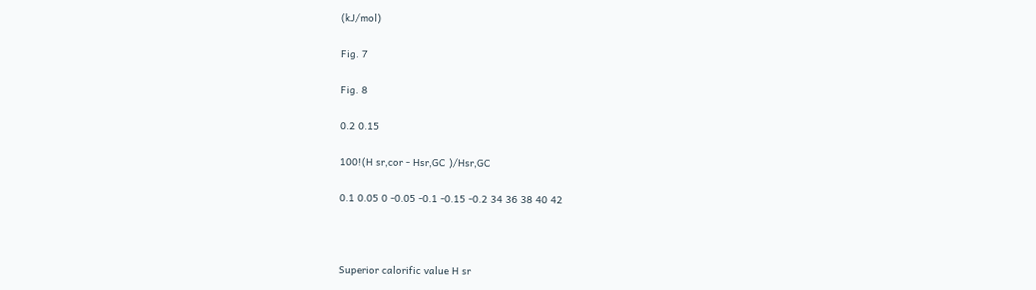(kJ/mol)

Fig. 7

Fig. 8

0.2 0.15

100!(H sr,cor - Hsr,GC )/Hsr,GC

0.1 0.05 0 -0.05 -0.1 -0.15 -0.2 34 36 38 40 42



Superior calorific value H sr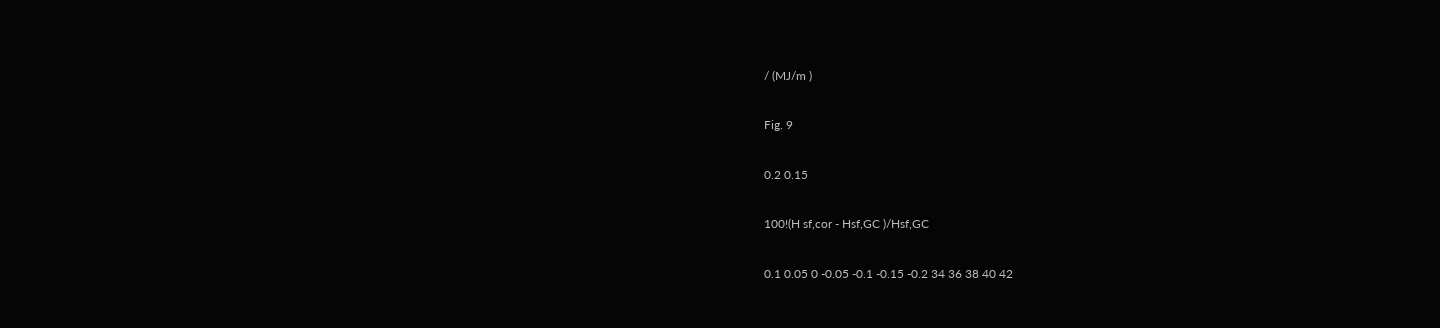/ (MJ/m )

Fig. 9

0.2 0.15

100!(H sf,cor - Hsf,GC )/Hsf,GC

0.1 0.05 0 -0.05 -0.1 -0.15 -0.2 34 36 38 40 42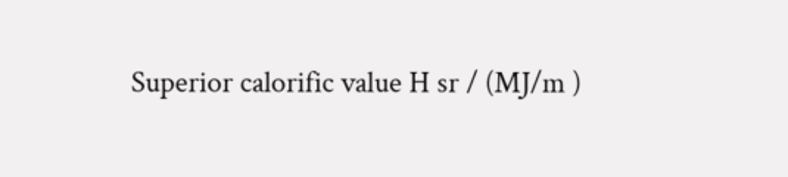Superior calorific value H sr / (MJ/m )